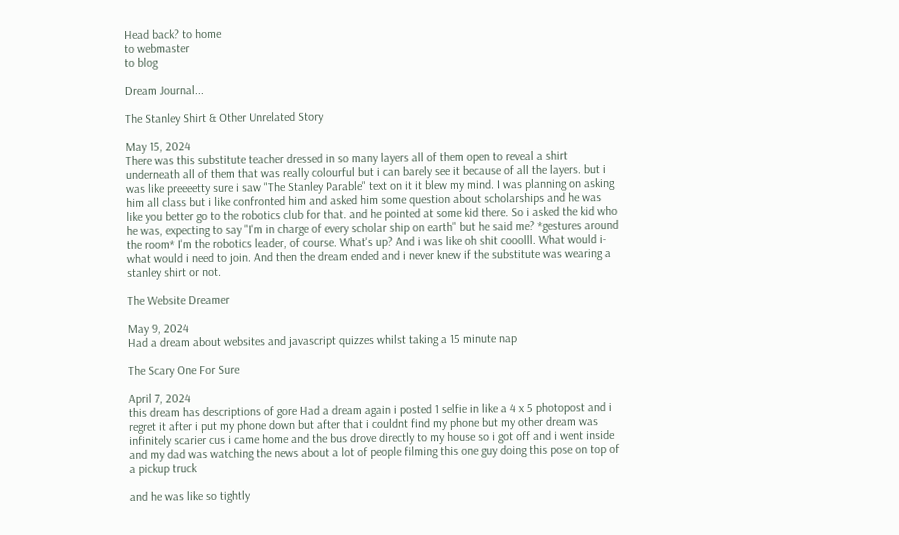Head back? to home
to webmaster
to blog

Dream Journal...

The Stanley Shirt & Other Unrelated Story

May 15, 2024
There was this substitute teacher dressed in so many layers all of them open to reveal a shirt underneath all of them that was really colourful but i can barely see it because of all the layers. but i was like preeeetty sure i saw "The Stanley Parable" text on it it blew my mind. I was planning on asking him all class but i like confronted him and asked him some question about scholarships and he was like you better go to the robotics club for that. and he pointed at some kid there. So i asked the kid who he was, expecting to say "I'm in charge of every scholar ship on earth" but he said me? *gestures around the room* I'm the robotics leader, of course. What's up? And i was like oh shit cooolll. What would i- what would i need to join. And then the dream ended and i never knew if the substitute was wearing a stanley shirt or not.

The Website Dreamer

May 9, 2024
Had a dream about websites and javascript quizzes whilst taking a 15 minute nap

The Scary One For Sure

April 7, 2024
this dream has descriptions of gore Had a dream again i posted 1 selfie in like a 4 x 5 photopost and i regret it after i put my phone down but after that i couldnt find my phone but my other dream was infinitely scarier cus i came home and the bus drove directly to my house so i got off and i went inside and my dad was watching the news about a lot of people filming this one guy doing this pose on top of a pickup truck

and he was like so tightly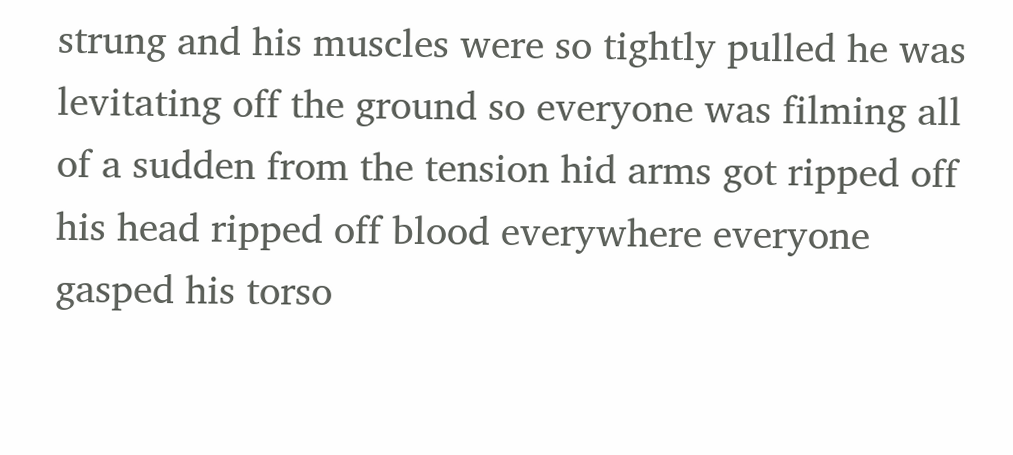strung and his muscles were so tightly pulled he was levitating off the ground so everyone was filming all of a sudden from the tension hid arms got ripped off his head ripped off blood everywhere everyone gasped his torso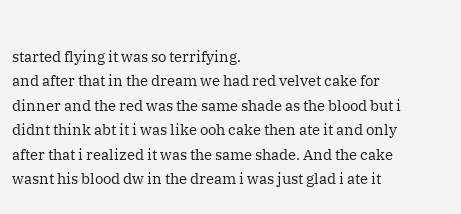started flying it was so terrifying.
and after that in the dream we had red velvet cake for dinner and the red was the same shade as the blood but i didnt think abt it i was like ooh cake then ate it and only after that i realized it was the same shade. And the cake wasnt his blood dw in the dream i was just glad i ate it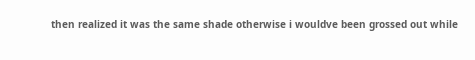then realized it was the same shade otherwise i wouldve been grossed out while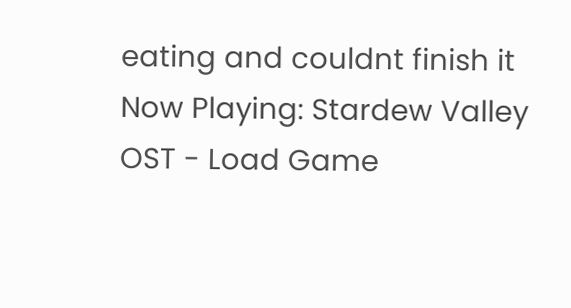eating and couldnt finish it
Now Playing: Stardew Valley OST - Load Game